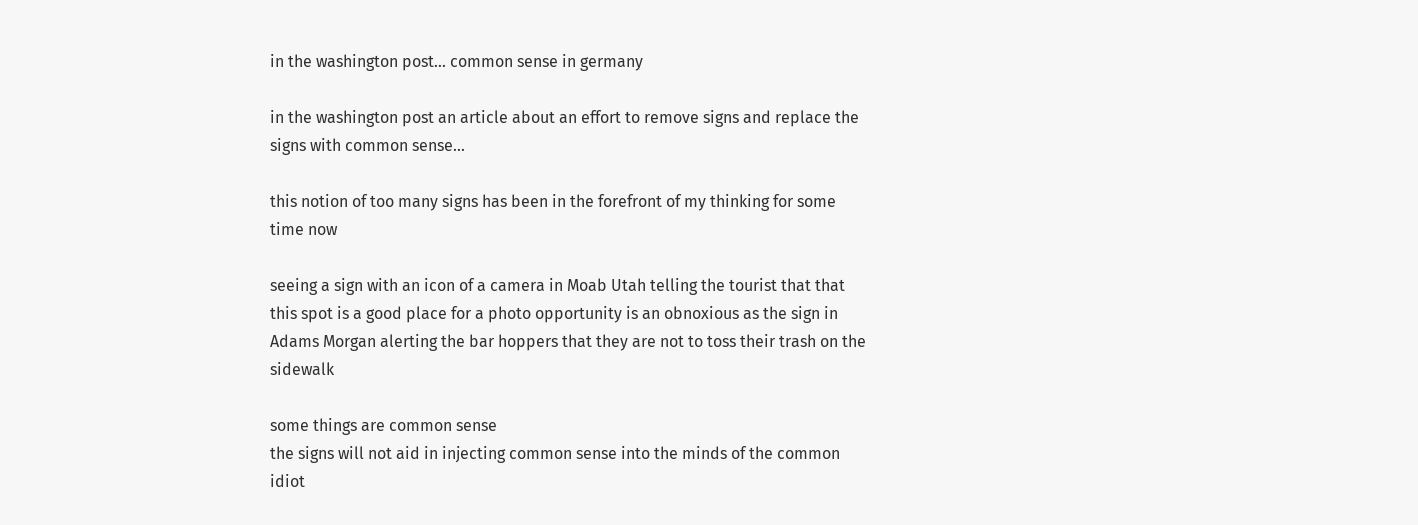in the washington post... common sense in germany

in the washington post an article about an effort to remove signs and replace the signs with common sense...

this notion of too many signs has been in the forefront of my thinking for some time now

seeing a sign with an icon of a camera in Moab Utah telling the tourist that that this spot is a good place for a photo opportunity is an obnoxious as the sign in Adams Morgan alerting the bar hoppers that they are not to toss their trash on the sidewalk

some things are common sense
the signs will not aid in injecting common sense into the minds of the common idiot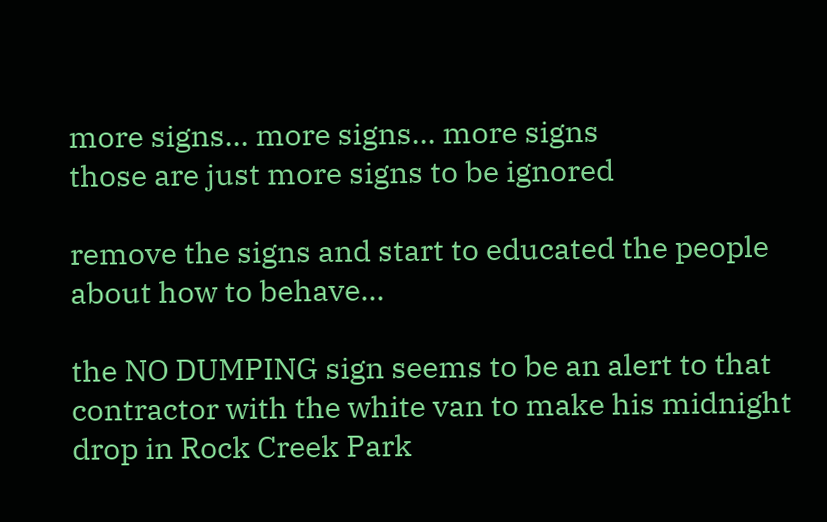more signs... more signs... more signs
those are just more signs to be ignored

remove the signs and start to educated the people about how to behave...

the NO DUMPING sign seems to be an alert to that contractor with the white van to make his midnight drop in Rock Creek Park